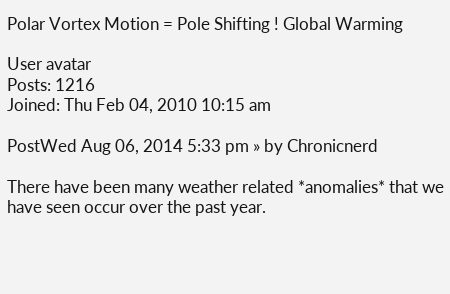Polar Vortex Motion = Pole Shifting ! Global Warming

User avatar
Posts: 1216
Joined: Thu Feb 04, 2010 10:15 am

PostWed Aug 06, 2014 5:33 pm » by Chronicnerd

There have been many weather related *anomalies* that we have seen occur over the past year.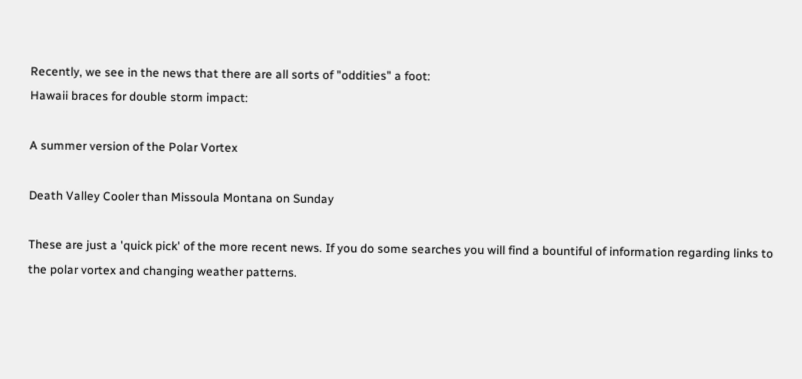Recently, we see in the news that there are all sorts of "oddities" a foot:
Hawaii braces for double storm impact:

A summer version of the Polar Vortex

Death Valley Cooler than Missoula Montana on Sunday

These are just a 'quick pick' of the more recent news. If you do some searches you will find a bountiful of information regarding links to the polar vortex and changing weather patterns.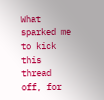What sparked me to kick this thread off, for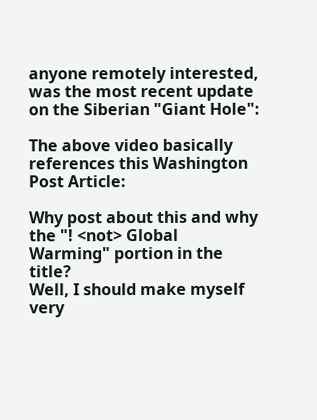anyone remotely interested, was the most recent update on the Siberian "Giant Hole":

The above video basically references this Washington Post Article:

Why post about this and why the "! <not> Global Warming" portion in the title?
Well, I should make myself very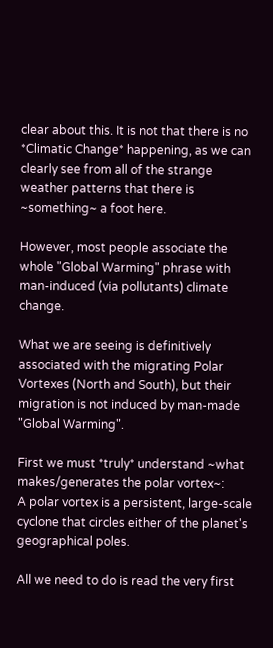clear about this. It is not that there is no *Climatic Change* happening, as we can clearly see from all of the strange weather patterns that there is ~something~ a foot here.

However, most people associate the whole "Global Warming" phrase with man-induced (via pollutants) climate change.

What we are seeing is definitively associated with the migrating Polar Vortexes (North and South), but their migration is not induced by man-made "Global Warming".

First we must *truly* understand ~what makes/generates the polar vortex~:
A polar vortex is a persistent, large-scale cyclone that circles either of the planet's geographical poles.

All we need to do is read the very first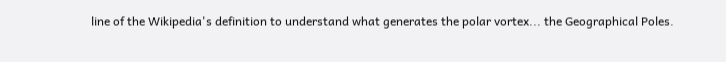line of the Wikipedia's definition to understand what generates the polar vortex... the Geographical Poles.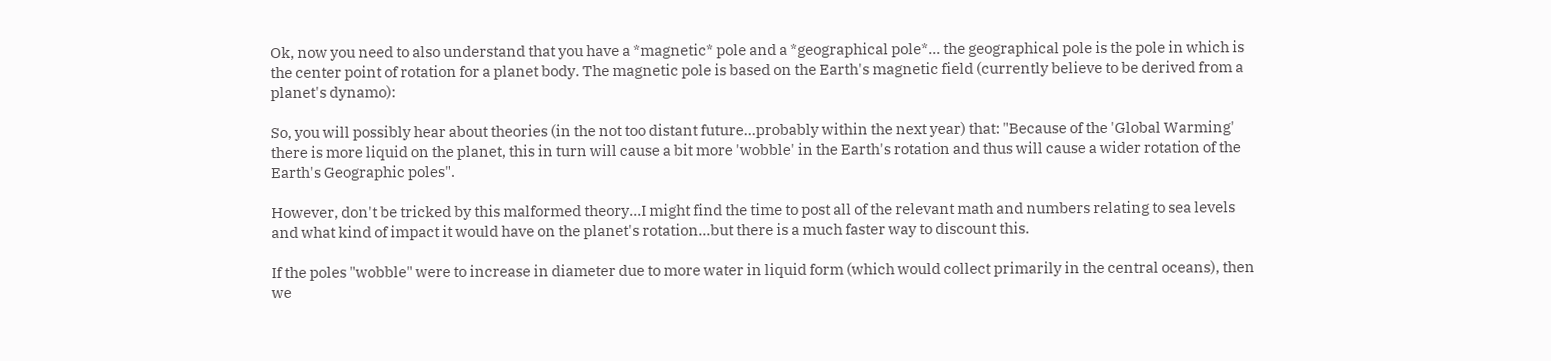Ok, now you need to also understand that you have a *magnetic* pole and a *geographical pole*... the geographical pole is the pole in which is the center point of rotation for a planet body. The magnetic pole is based on the Earth's magnetic field (currently believe to be derived from a planet's dynamo):

So, you will possibly hear about theories (in the not too distant future...probably within the next year) that: "Because of the 'Global Warming' there is more liquid on the planet, this in turn will cause a bit more 'wobble' in the Earth's rotation and thus will cause a wider rotation of the Earth's Geographic poles".

However, don't be tricked by this malformed theory...I might find the time to post all of the relevant math and numbers relating to sea levels and what kind of impact it would have on the planet's rotation...but there is a much faster way to discount this.

If the poles "wobble" were to increase in diameter due to more water in liquid form (which would collect primarily in the central oceans), then we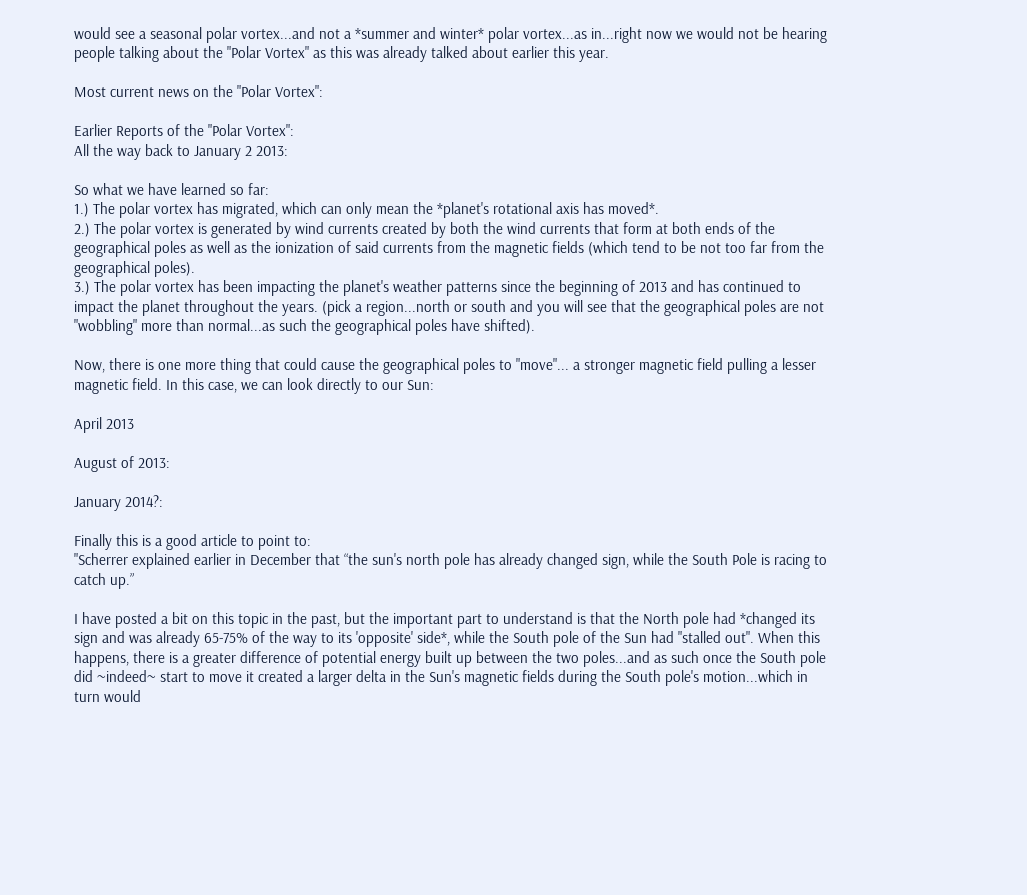would see a seasonal polar vortex...and not a *summer and winter* polar vortex...as in...right now we would not be hearing people talking about the "Polar Vortex" as this was already talked about earlier this year.

Most current news on the "Polar Vortex":

Earlier Reports of the "Polar Vortex":
All the way back to January 2 2013:

So what we have learned so far:
1.) The polar vortex has migrated, which can only mean the *planet's rotational axis has moved*.
2.) The polar vortex is generated by wind currents created by both the wind currents that form at both ends of the geographical poles as well as the ionization of said currents from the magnetic fields (which tend to be not too far from the geographical poles).
3.) The polar vortex has been impacting the planet's weather patterns since the beginning of 2013 and has continued to impact the planet throughout the years. (pick a region...north or south and you will see that the geographical poles are not "wobbling" more than normal...as such the geographical poles have shifted).

Now, there is one more thing that could cause the geographical poles to "move"... a stronger magnetic field pulling a lesser magnetic field. In this case, we can look directly to our Sun:

April 2013

August of 2013:

January 2014?:

Finally this is a good article to point to:
"Scherrer explained earlier in December that “the sun's north pole has already changed sign, while the South Pole is racing to catch up.”

I have posted a bit on this topic in the past, but the important part to understand is that the North pole had *changed its sign and was already 65-75% of the way to its 'opposite' side*, while the South pole of the Sun had "stalled out". When this happens, there is a greater difference of potential energy built up between the two poles...and as such once the South pole did ~indeed~ start to move it created a larger delta in the Sun's magnetic fields during the South pole's motion...which in turn would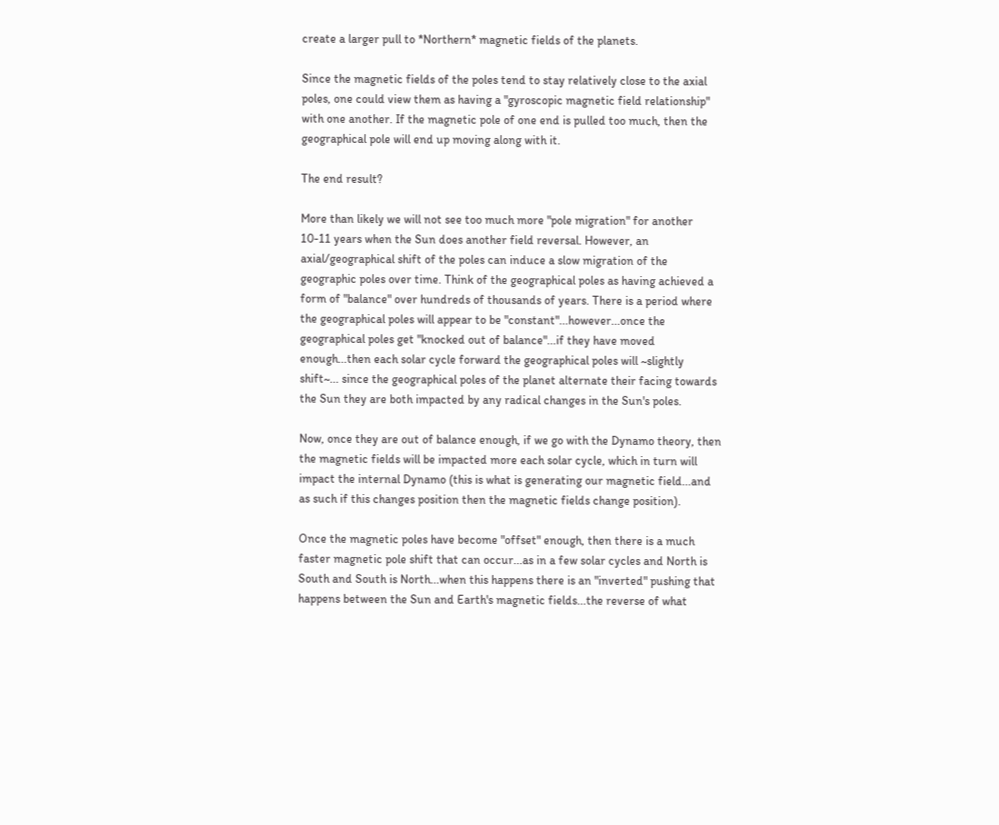create a larger pull to *Northern* magnetic fields of the planets.

Since the magnetic fields of the poles tend to stay relatively close to the axial poles, one could view them as having a "gyroscopic magnetic field relationship" with one another. If the magnetic pole of one end is pulled too much, then the geographical pole will end up moving along with it.

The end result?

More than likely we will not see too much more "pole migration" for another 10-11 years when the Sun does another field reversal. However, an axial/geographical shift of the poles can induce a slow migration of the geographic poles over time. Think of the geographical poles as having achieved a form of "balance" over hundreds of thousands of years. There is a period where the geographical poles will appear to be "constant"...however...once the geographical poles get "knocked out of balance"...if they have moved enough...then each solar cycle forward the geographical poles will ~slightly shift~... since the geographical poles of the planet alternate their facing towards the Sun they are both impacted by any radical changes in the Sun's poles.

Now, once they are out of balance enough, if we go with the Dynamo theory, then the magnetic fields will be impacted more each solar cycle, which in turn will impact the internal Dynamo (this is what is generating our magnetic field...and as such if this changes position then the magnetic fields change position).

Once the magnetic poles have become "offset" enough, then there is a much faster magnetic pole shift that can occur...as in a few solar cycles and North is South and South is North...when this happens there is an "inverted" pushing that happens between the Sun and Earth's magnetic fields...the reverse of what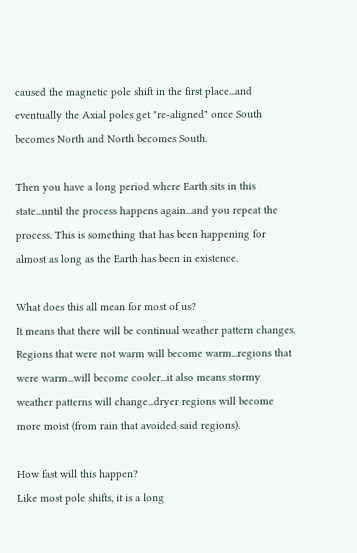caused the magnetic pole shift in the first place...and eventually the Axial poles get "re-aligned" once South becomes North and North becomes South.

Then you have a long period where Earth sits in this state...until the process happens again...and you repeat the process. This is something that has been happening for almost as long as the Earth has been in existence.

What does this all mean for most of us?
It means that there will be continual weather pattern changes. Regions that were not warm will become warm...regions that were warm...will become cooler...it also means stormy weather patterns will change...dryer regions will become more moist (from rain that avoided said regions).

How fast will this happen?
Like most pole shifts, it is a long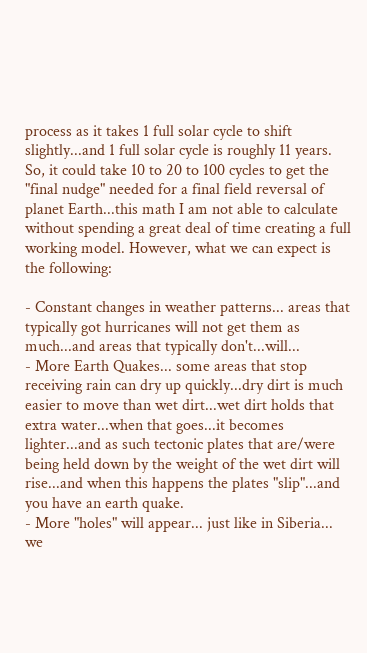process as it takes 1 full solar cycle to shift slightly...and 1 full solar cycle is roughly 11 years. So, it could take 10 to 20 to 100 cycles to get the "final nudge" needed for a final field reversal of planet Earth...this math I am not able to calculate without spending a great deal of time creating a full working model. However, what we can expect is the following:

- Constant changes in weather patterns... areas that typically got hurricanes will not get them as much...and areas that typically don't...will...
- More Earth Quakes... some areas that stop receiving rain can dry up quickly...dry dirt is much easier to move than wet dirt...wet dirt holds that extra water...when that goes...it becomes lighter...and as such tectonic plates that are/were being held down by the weight of the wet dirt will rise...and when this happens the plates "slip"...and you have an earth quake.
- More "holes" will appear... just like in Siberia... we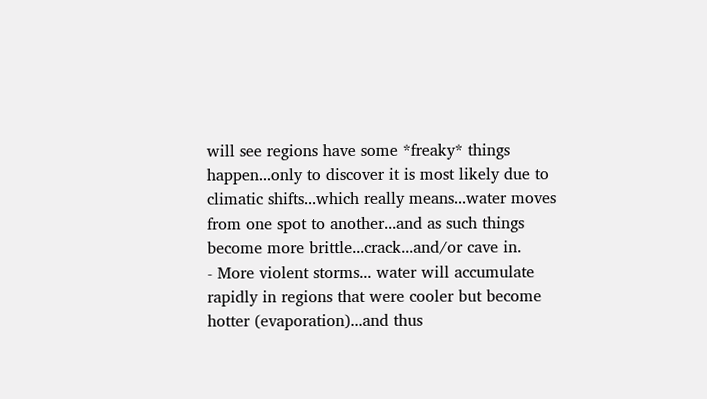will see regions have some *freaky* things happen...only to discover it is most likely due to climatic shifts...which really means...water moves from one spot to another...and as such things become more brittle...crack...and/or cave in.
- More violent storms... water will accumulate rapidly in regions that were cooler but become hotter (evaporation)...and thus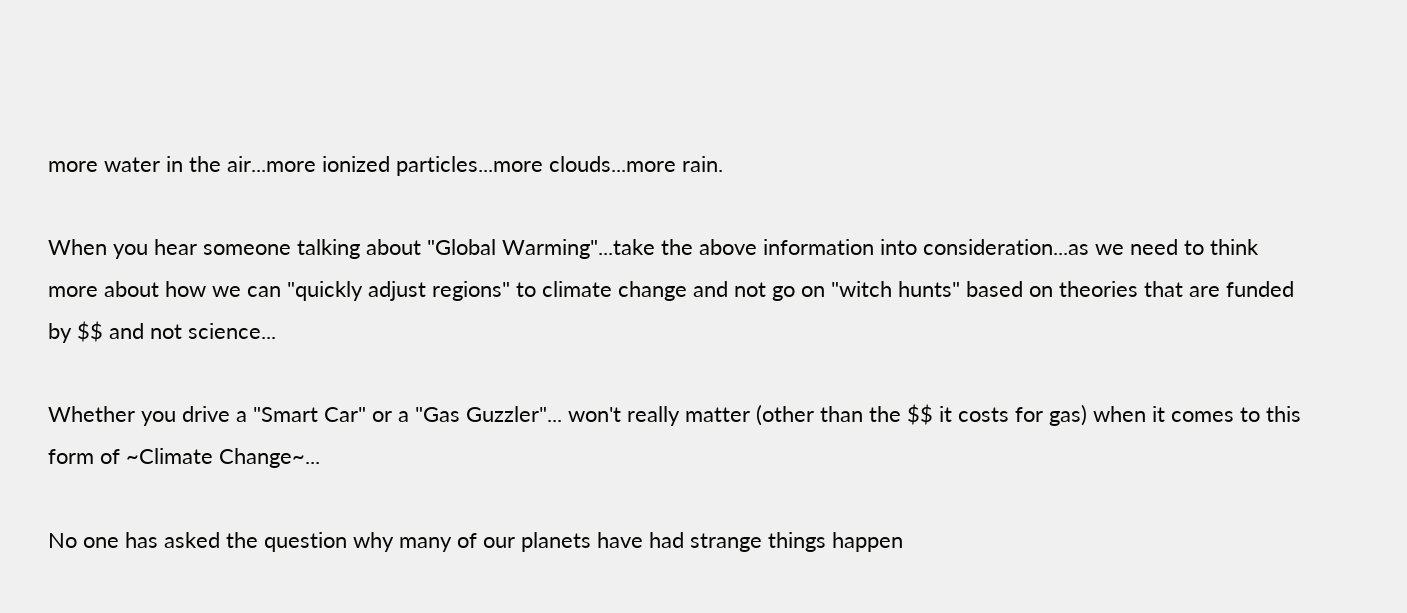more water in the air...more ionized particles...more clouds...more rain.

When you hear someone talking about "Global Warming"...take the above information into consideration...as we need to think more about how we can "quickly adjust regions" to climate change and not go on "witch hunts" based on theories that are funded by $$ and not science...

Whether you drive a "Smart Car" or a "Gas Guzzler"... won't really matter (other than the $$ it costs for gas) when it comes to this form of ~Climate Change~...

No one has asked the question why many of our planets have had strange things happen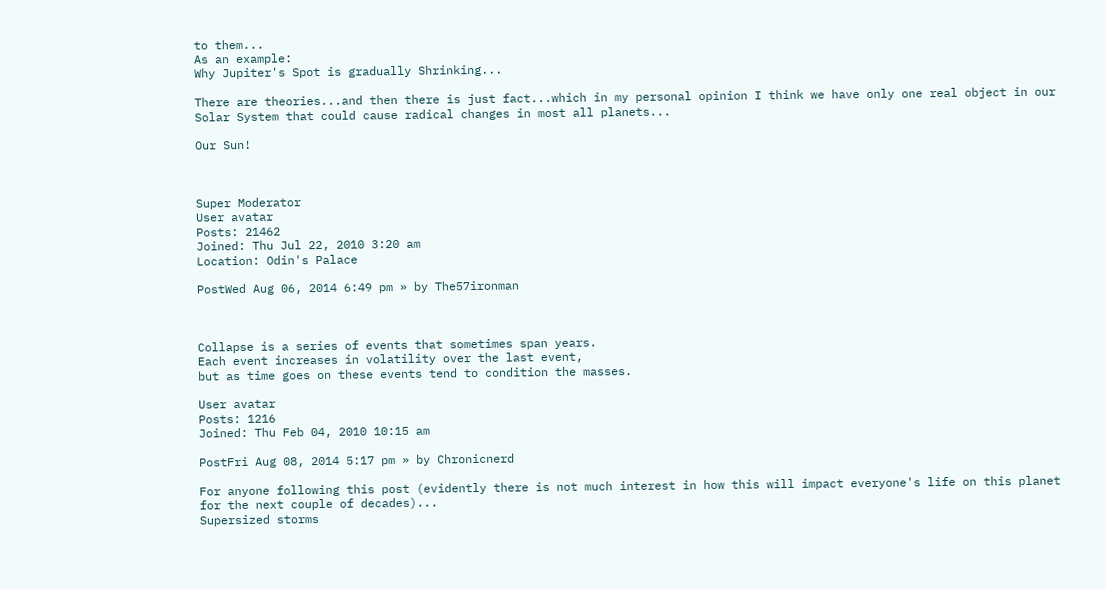to them...
As an example:
Why Jupiter's Spot is gradually Shrinking...

There are theories...and then there is just fact...which in my personal opinion I think we have only one real object in our Solar System that could cause radical changes in most all planets...

Our Sun!



Super Moderator
User avatar
Posts: 21462
Joined: Thu Jul 22, 2010 3:20 am
Location: Odin's Palace

PostWed Aug 06, 2014 6:49 pm » by The57ironman



Collapse is a series of events that sometimes span years.
Each event increases in volatility over the last event,
but as time goes on these events tend to condition the masses.

User avatar
Posts: 1216
Joined: Thu Feb 04, 2010 10:15 am

PostFri Aug 08, 2014 5:17 pm » by Chronicnerd

For anyone following this post (evidently there is not much interest in how this will impact everyone's life on this planet for the next couple of decades)...
Supersized storms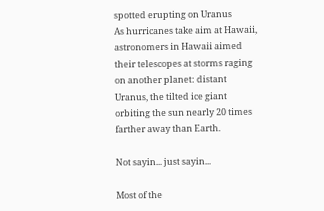spotted erupting on Uranus
As hurricanes take aim at Hawaii, astronomers in Hawaii aimed their telescopes at storms raging on another planet: distant Uranus, the tilted ice giant orbiting the sun nearly 20 times farther away than Earth.

Not sayin... just sayin...

Most of the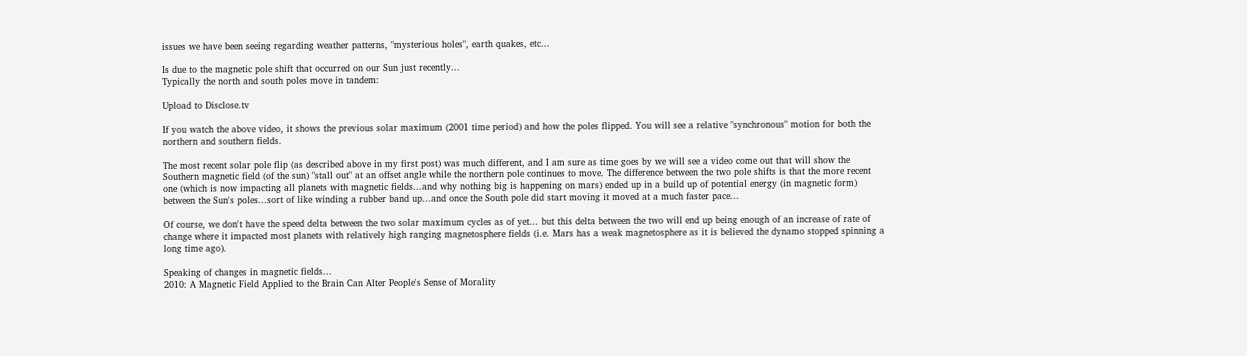issues we have been seeing regarding weather patterns, "mysterious holes", earth quakes, etc...

Is due to the magnetic pole shift that occurred on our Sun just recently...
Typically the north and south poles move in tandem:

Upload to Disclose.tv

If you watch the above video, it shows the previous solar maximum (2001 time period) and how the poles flipped. You will see a relative "synchronous" motion for both the northern and southern fields.

The most recent solar pole flip (as described above in my first post) was much different, and I am sure as time goes by we will see a video come out that will show the Southern magnetic field (of the sun) "stall out" at an offset angle while the northern pole continues to move. The difference between the two pole shifts is that the more recent one (which is now impacting all planets with magnetic fields...and why nothing big is happening on mars) ended up in a build up of potential energy (in magnetic form) between the Sun's poles...sort of like winding a rubber band up...and once the South pole did start moving it moved at a much faster pace...

Of course, we don't have the speed delta between the two solar maximum cycles as of yet... but this delta between the two will end up being enough of an increase of rate of change where it impacted most planets with relatively high ranging magnetosphere fields (i.e. Mars has a weak magnetosphere as it is believed the dynamo stopped spinning a long time ago).

Speaking of changes in magnetic fields...
2010: A Magnetic Field Applied to the Brain Can Alter People's Sense of Morality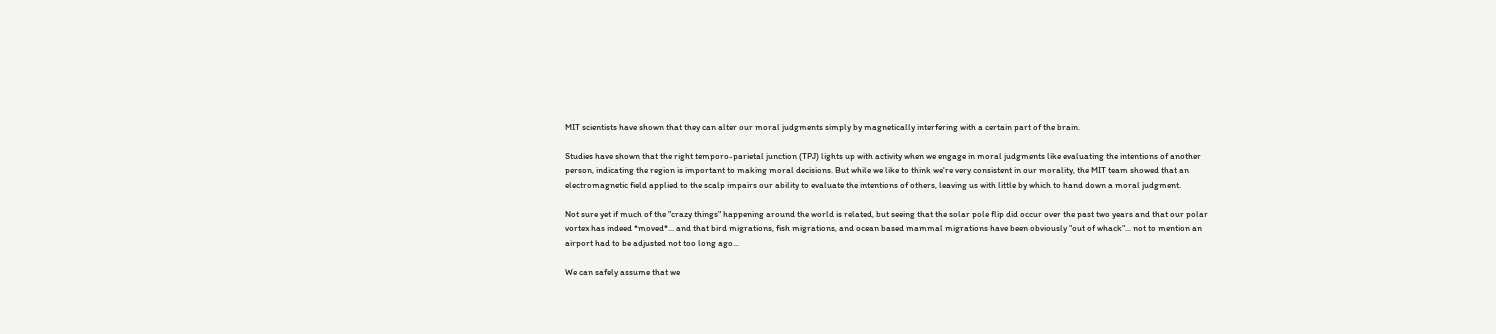MIT scientists have shown that they can alter our moral judgments simply by magnetically interfering with a certain part of the brain.

Studies have shown that the right temporo-parietal junction (TPJ) lights up with activity when we engage in moral judgments like evaluating the intentions of another person, indicating the region is important to making moral decisions. But while we like to think we're very consistent in our morality, the MIT team showed that an electromagnetic field applied to the scalp impairs our ability to evaluate the intentions of others, leaving us with little by which to hand down a moral judgment.

Not sure yet if much of the "crazy things" happening around the world is related, but seeing that the solar pole flip did occur over the past two years and that our polar vortex has indeed *moved*... and that bird migrations, fish migrations, and ocean based mammal migrations have been obviously "out of whack"... not to mention an airport had to be adjusted not too long ago...

We can safely assume that we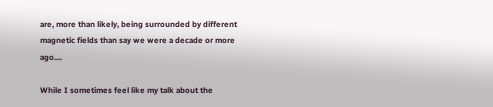are, more than likely, being surrounded by different magnetic fields than say we were a decade or more ago....

While I sometimes feel like my talk about the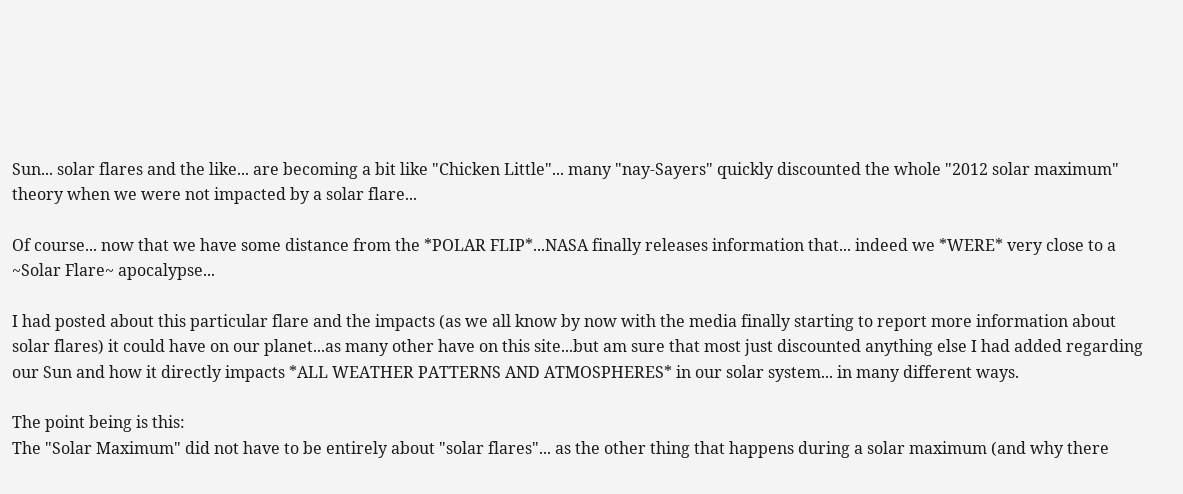Sun... solar flares and the like... are becoming a bit like "Chicken Little"... many "nay-Sayers" quickly discounted the whole "2012 solar maximum" theory when we were not impacted by a solar flare...

Of course... now that we have some distance from the *POLAR FLIP*...NASA finally releases information that... indeed we *WERE* very close to a ~Solar Flare~ apocalypse...

I had posted about this particular flare and the impacts (as we all know by now with the media finally starting to report more information about solar flares) it could have on our planet...as many other have on this site...but am sure that most just discounted anything else I had added regarding our Sun and how it directly impacts *ALL WEATHER PATTERNS AND ATMOSPHERES* in our solar system... in many different ways.

The point being is this:
The "Solar Maximum" did not have to be entirely about "solar flares"... as the other thing that happens during a solar maximum (and why there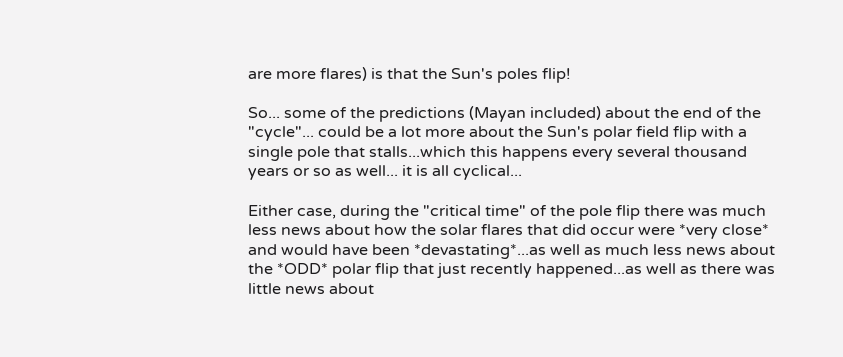are more flares) is that the Sun's poles flip!

So... some of the predictions (Mayan included) about the end of the "cycle"... could be a lot more about the Sun's polar field flip with a single pole that stalls...which this happens every several thousand years or so as well... it is all cyclical...

Either case, during the "critical time" of the pole flip there was much less news about how the solar flares that did occur were *very close* and would have been *devastating*...as well as much less news about the *ODD* polar flip that just recently happened...as well as there was little news about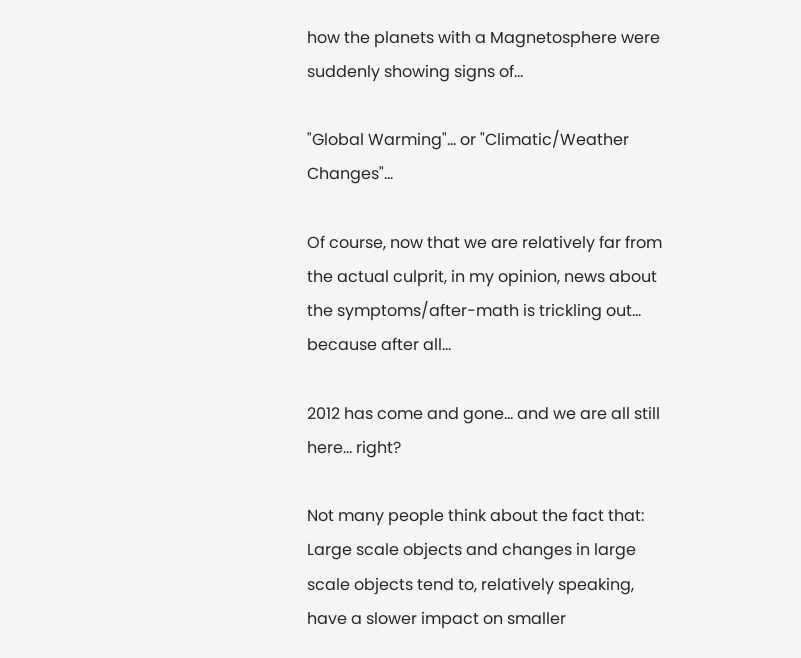how the planets with a Magnetosphere were suddenly showing signs of...

"Global Warming"... or "Climatic/Weather Changes"...

Of course, now that we are relatively far from the actual culprit, in my opinion, news about the symptoms/after-math is trickling out... because after all...

2012 has come and gone... and we are all still here... right?

Not many people think about the fact that: Large scale objects and changes in large scale objects tend to, relatively speaking, have a slower impact on smaller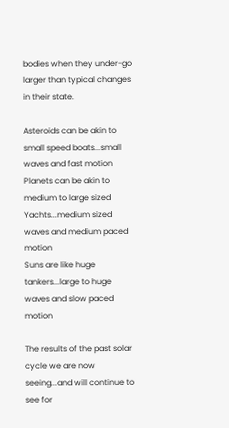bodies when they under-go larger than typical changes in their state.

Asteroids can be akin to small speed boats...small waves and fast motion
Planets can be akin to medium to large sized Yachts...medium sized waves and medium paced motion
Suns are like huge tankers...large to huge waves and slow paced motion

The results of the past solar cycle we are now seeing...and will continue to see for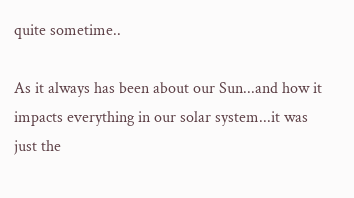quite sometime..

As it always has been about our Sun...and how it impacts everything in our solar system...it was just the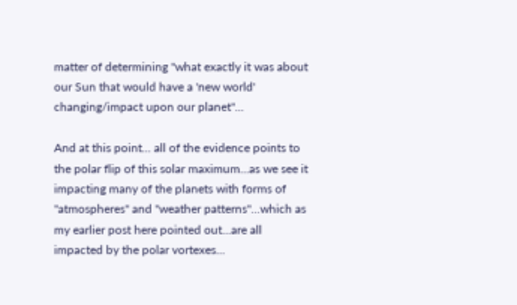matter of determining "what exactly it was about our Sun that would have a 'new world' changing/impact upon our planet"...

And at this point... all of the evidence points to the polar flip of this solar maximum...as we see it impacting many of the planets with forms of "atmospheres" and "weather patterns"...which as my earlier post here pointed out...are all impacted by the polar vortexes...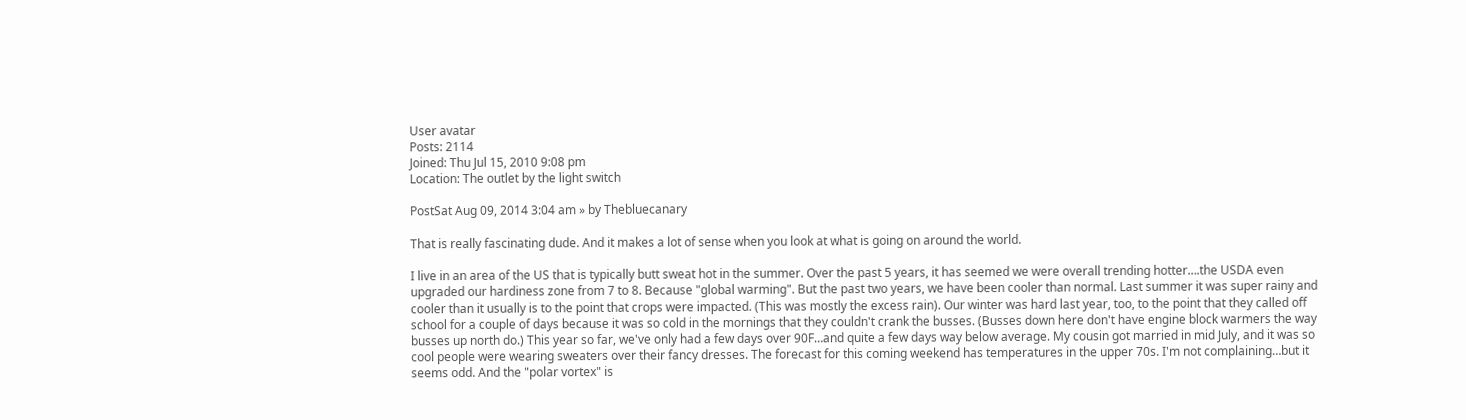User avatar
Posts: 2114
Joined: Thu Jul 15, 2010 9:08 pm
Location: The outlet by the light switch

PostSat Aug 09, 2014 3:04 am » by Thebluecanary

That is really fascinating dude. And it makes a lot of sense when you look at what is going on around the world.

I live in an area of the US that is typically butt sweat hot in the summer. Over the past 5 years, it has seemed we were overall trending hotter….the USDA even upgraded our hardiness zone from 7 to 8. Because "global warming". But the past two years, we have been cooler than normal. Last summer it was super rainy and cooler than it usually is to the point that crops were impacted. (This was mostly the excess rain). Our winter was hard last year, too, to the point that they called off school for a couple of days because it was so cold in the mornings that they couldn't crank the busses. (Busses down here don't have engine block warmers the way busses up north do.) This year so far, we've only had a few days over 90F…and quite a few days way below average. My cousin got married in mid July, and it was so cool people were wearing sweaters over their fancy dresses. The forecast for this coming weekend has temperatures in the upper 70s. I'm not complaining…but it seems odd. And the "polar vortex" is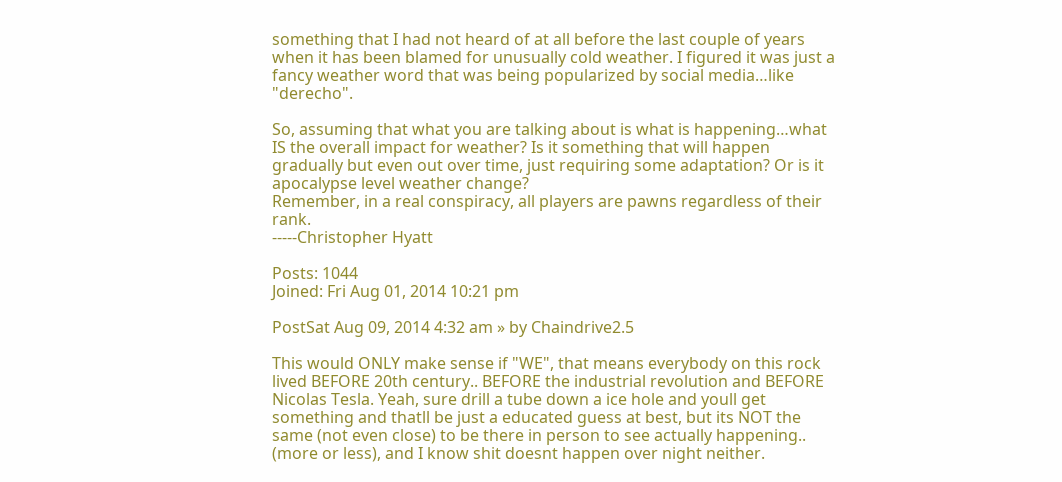something that I had not heard of at all before the last couple of years when it has been blamed for unusually cold weather. I figured it was just a fancy weather word that was being popularized by social media…like "derecho".

So, assuming that what you are talking about is what is happening…what IS the overall impact for weather? Is it something that will happen gradually but even out over time, just requiring some adaptation? Or is it apocalypse level weather change?
Remember, in a real conspiracy, all players are pawns regardless of their rank.
-----Christopher Hyatt

Posts: 1044
Joined: Fri Aug 01, 2014 10:21 pm

PostSat Aug 09, 2014 4:32 am » by Chaindrive2.5

This would ONLY make sense if "WE", that means everybody on this rock lived BEFORE 20th century.. BEFORE the industrial revolution and BEFORE Nicolas Tesla. Yeah, sure drill a tube down a ice hole and youll get something and thatll be just a educated guess at best, but its NOT the same (not even close) to be there in person to see actually happening.. (more or less), and I know shit doesnt happen over night neither.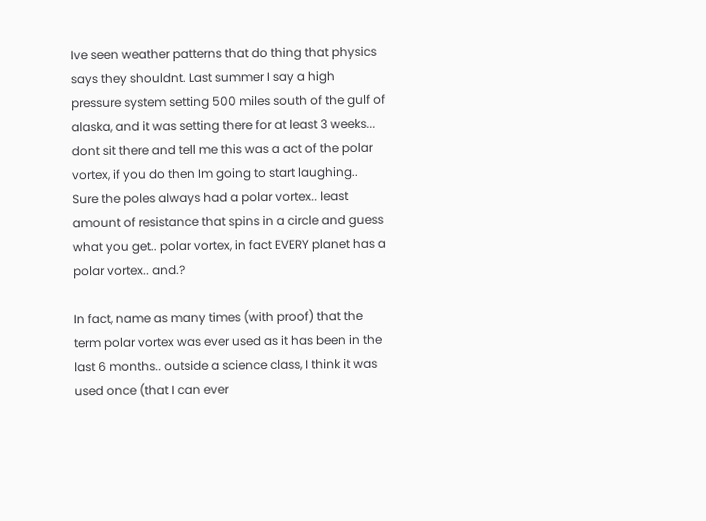Ive seen weather patterns that do thing that physics says they shouldnt. Last summer I say a high pressure system setting 500 miles south of the gulf of alaska, and it was setting there for at least 3 weeks... dont sit there and tell me this was a act of the polar vortex, if you do then Im going to start laughing.. Sure the poles always had a polar vortex.. least amount of resistance that spins in a circle and guess what you get.. polar vortex, in fact EVERY planet has a polar vortex.. and.?

In fact, name as many times (with proof) that the term polar vortex was ever used as it has been in the last 6 months.. outside a science class, I think it was used once (that I can ever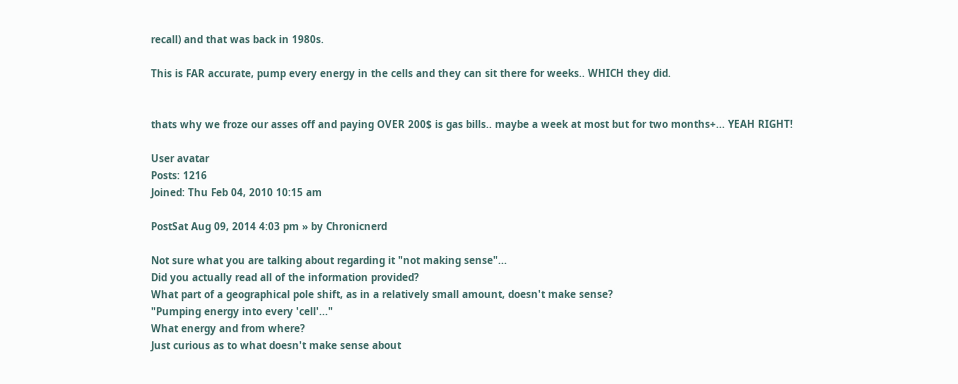recall) and that was back in 1980s.

This is FAR accurate, pump every energy in the cells and they can sit there for weeks.. WHICH they did.


thats why we froze our asses off and paying OVER 200$ is gas bills.. maybe a week at most but for two months+... YEAH RIGHT!

User avatar
Posts: 1216
Joined: Thu Feb 04, 2010 10:15 am

PostSat Aug 09, 2014 4:03 pm » by Chronicnerd

Not sure what you are talking about regarding it "not making sense"...
Did you actually read all of the information provided?
What part of a geographical pole shift, as in a relatively small amount, doesn't make sense?
"Pumping energy into every 'cell'..."
What energy and from where?
Just curious as to what doesn't make sense about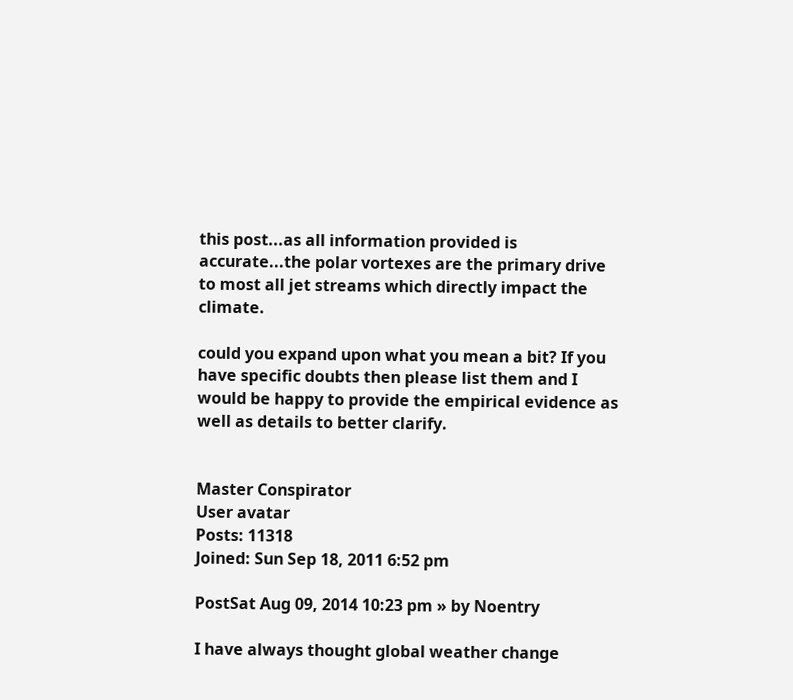this post...as all information provided is accurate...the polar vortexes are the primary drive to most all jet streams which directly impact the climate.

could you expand upon what you mean a bit? If you have specific doubts then please list them and I would be happy to provide the empirical evidence as well as details to better clarify.


Master Conspirator
User avatar
Posts: 11318
Joined: Sun Sep 18, 2011 6:52 pm

PostSat Aug 09, 2014 10:23 pm » by Noentry

I have always thought global weather change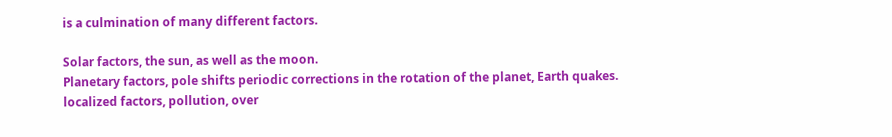is a culmination of many different factors.

Solar factors, the sun, as well as the moon.
Planetary factors, pole shifts periodic corrections in the rotation of the planet, Earth quakes.
localized factors, pollution, over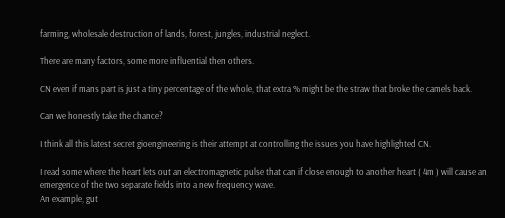farming, wholesale destruction of lands, forest, jungles, industrial neglect.

There are many factors, some more influential then others.

CN even if mans part is just a tiny percentage of the whole, that extra % might be the straw that broke the camels back.

Can we honestly take the chance?

I think all this latest secret gioengineering is their attempt at controlling the issues you have highlighted CN.

I read some where the heart lets out an electromagnetic pulse that can if close enough to another heart ( 4m ) will cause an emergence of the two separate fields into a new frequency wave.
An example, gut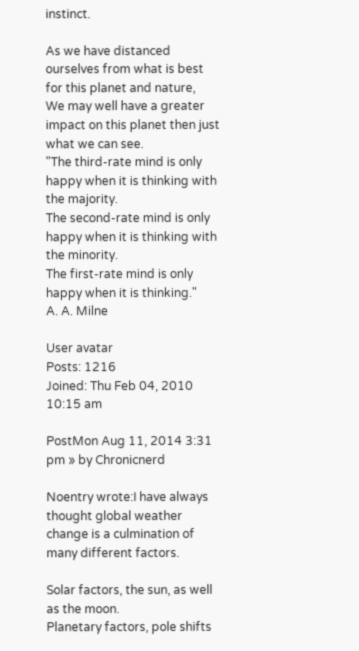instinct.

As we have distanced ourselves from what is best for this planet and nature,
We may well have a greater impact on this planet then just what we can see.
"The third-rate mind is only happy when it is thinking with the majority.
The second-rate mind is only happy when it is thinking with the minority.
The first-rate mind is only happy when it is thinking."
A. A. Milne

User avatar
Posts: 1216
Joined: Thu Feb 04, 2010 10:15 am

PostMon Aug 11, 2014 3:31 pm » by Chronicnerd

Noentry wrote:I have always thought global weather change is a culmination of many different factors.

Solar factors, the sun, as well as the moon.
Planetary factors, pole shifts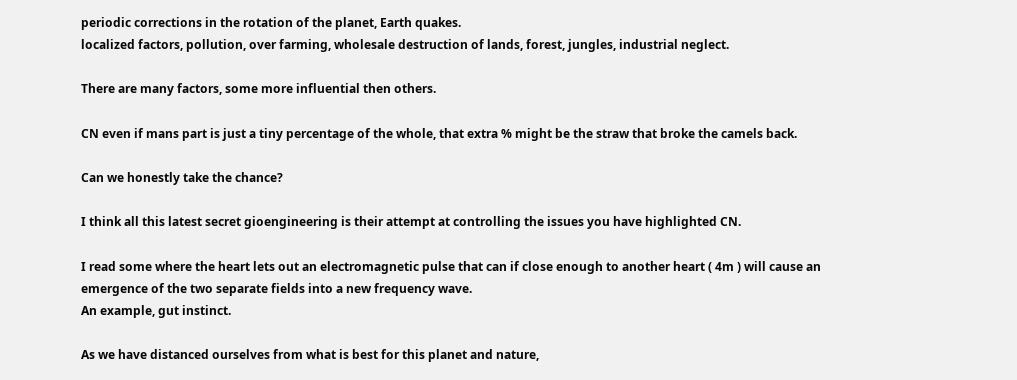periodic corrections in the rotation of the planet, Earth quakes.
localized factors, pollution, over farming, wholesale destruction of lands, forest, jungles, industrial neglect.

There are many factors, some more influential then others.

CN even if mans part is just a tiny percentage of the whole, that extra % might be the straw that broke the camels back.

Can we honestly take the chance?

I think all this latest secret gioengineering is their attempt at controlling the issues you have highlighted CN.

I read some where the heart lets out an electromagnetic pulse that can if close enough to another heart ( 4m ) will cause an emergence of the two separate fields into a new frequency wave.
An example, gut instinct.

As we have distanced ourselves from what is best for this planet and nature,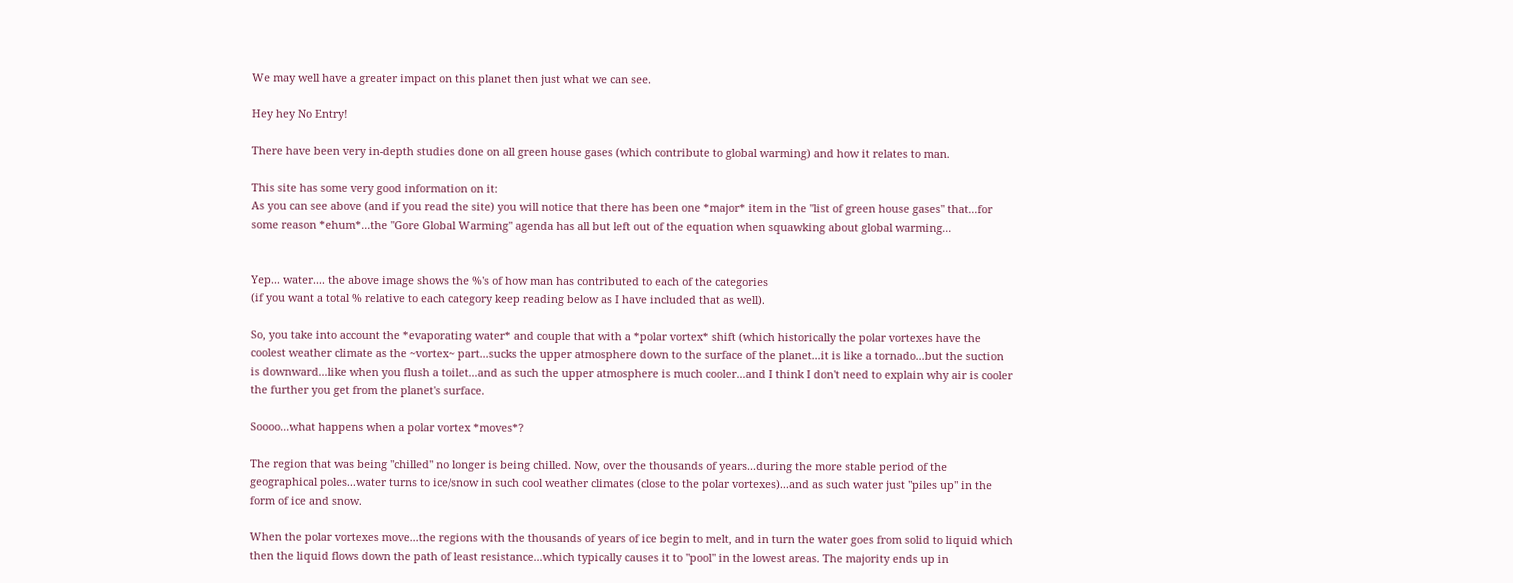We may well have a greater impact on this planet then just what we can see.

Hey hey No Entry!

There have been very in-depth studies done on all green house gases (which contribute to global warming) and how it relates to man.

This site has some very good information on it:
As you can see above (and if you read the site) you will notice that there has been one *major* item in the "list of green house gases" that...for some reason *ehum*...the "Gore Global Warming" agenda has all but left out of the equation when squawking about global warming...


Yep... water.... the above image shows the %'s of how man has contributed to each of the categories
(if you want a total % relative to each category keep reading below as I have included that as well).

So, you take into account the *evaporating water* and couple that with a *polar vortex* shift (which historically the polar vortexes have the coolest weather climate as the ~vortex~ part...sucks the upper atmosphere down to the surface of the planet...it is like a tornado...but the suction is downward...like when you flush a toilet...and as such the upper atmosphere is much cooler...and I think I don't need to explain why air is cooler the further you get from the planet's surface.

Soooo...what happens when a polar vortex *moves*?

The region that was being "chilled" no longer is being chilled. Now, over the thousands of years...during the more stable period of the geographical poles...water turns to ice/snow in such cool weather climates (close to the polar vortexes)...and as such water just "piles up" in the form of ice and snow.

When the polar vortexes move...the regions with the thousands of years of ice begin to melt, and in turn the water goes from solid to liquid which then the liquid flows down the path of least resistance...which typically causes it to "pool" in the lowest areas. The majority ends up in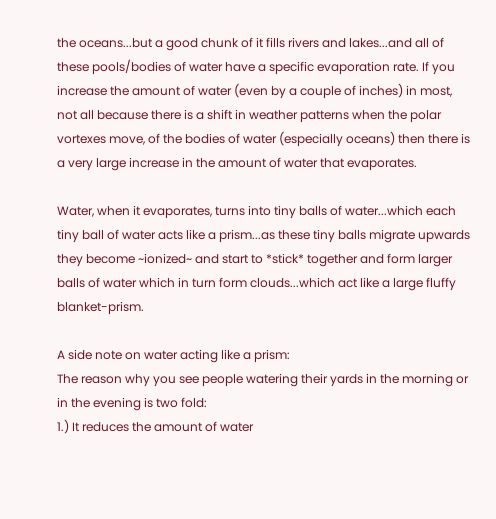the oceans...but a good chunk of it fills rivers and lakes...and all of these pools/bodies of water have a specific evaporation rate. If you increase the amount of water (even by a couple of inches) in most, not all because there is a shift in weather patterns when the polar vortexes move, of the bodies of water (especially oceans) then there is a very large increase in the amount of water that evaporates.

Water, when it evaporates, turns into tiny balls of water...which each tiny ball of water acts like a prism...as these tiny balls migrate upwards they become ~ionized~ and start to *stick* together and form larger balls of water which in turn form clouds...which act like a large fluffy blanket-prism.

A side note on water acting like a prism:
The reason why you see people watering their yards in the morning or in the evening is two fold:
1.) It reduces the amount of water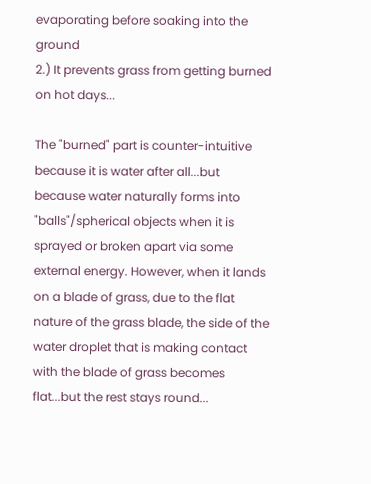evaporating before soaking into the ground
2.) It prevents grass from getting burned on hot days...

The "burned" part is counter-intuitive because it is water after all...but because water naturally forms into "balls"/spherical objects when it is sprayed or broken apart via some external energy. However, when it lands on a blade of grass, due to the flat nature of the grass blade, the side of the water droplet that is making contact with the blade of grass becomes flat...but the rest stays round...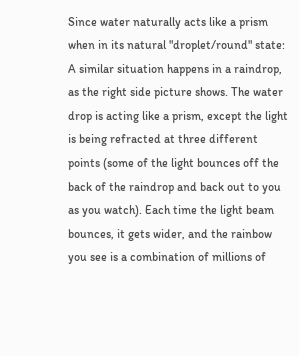Since water naturally acts like a prism when in its natural "droplet/round" state:
A similar situation happens in a raindrop, as the right side picture shows. The water drop is acting like a prism, except the light is being refracted at three different points (some of the light bounces off the back of the raindrop and back out to you as you watch). Each time the light beam bounces, it gets wider, and the rainbow you see is a combination of millions of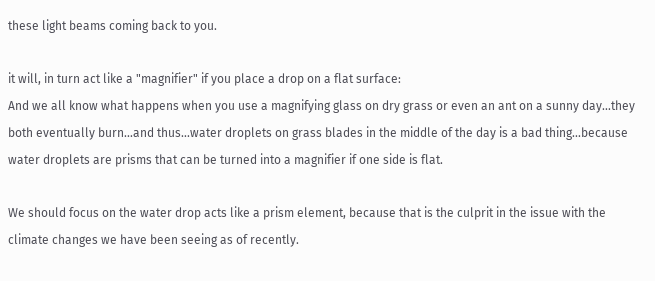these light beams coming back to you.

it will, in turn act like a "magnifier" if you place a drop on a flat surface:
And we all know what happens when you use a magnifying glass on dry grass or even an ant on a sunny day...they both eventually burn...and thus...water droplets on grass blades in the middle of the day is a bad thing...because water droplets are prisms that can be turned into a magnifier if one side is flat.

We should focus on the water drop acts like a prism element, because that is the culprit in the issue with the climate changes we have been seeing as of recently.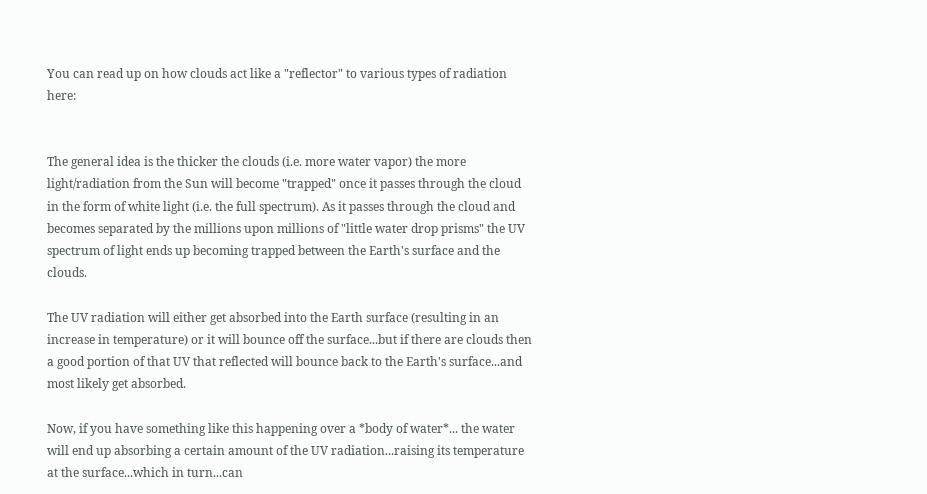You can read up on how clouds act like a "reflector" to various types of radiation here:


The general idea is the thicker the clouds (i.e. more water vapor) the more light/radiation from the Sun will become "trapped" once it passes through the cloud in the form of white light (i.e. the full spectrum). As it passes through the cloud and becomes separated by the millions upon millions of "little water drop prisms" the UV spectrum of light ends up becoming trapped between the Earth's surface and the clouds.

The UV radiation will either get absorbed into the Earth surface (resulting in an increase in temperature) or it will bounce off the surface...but if there are clouds then a good portion of that UV that reflected will bounce back to the Earth's surface...and most likely get absorbed.

Now, if you have something like this happening over a *body of water*... the water will end up absorbing a certain amount of the UV radiation...raising its temperature at the surface...which in turn...can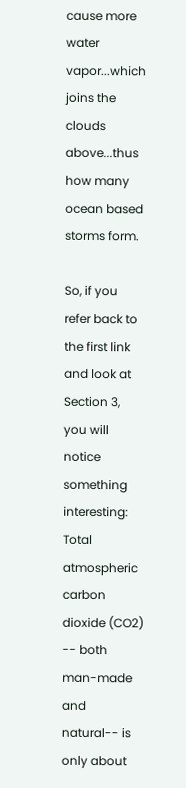cause more water vapor...which joins the clouds above...thus how many ocean based storms form.

So, if you refer back to the first link and look at Section 3, you will notice something interesting:
Total atmospheric carbon dioxide (CO2) -- both man-made and natural-- is only about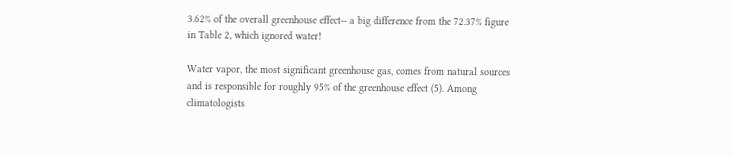3.62% of the overall greenhouse effect-- a big difference from the 72.37% figure in Table 2, which ignored water!

Water vapor, the most significant greenhouse gas, comes from natural sources and is responsible for roughly 95% of the greenhouse effect (5). Among climatologists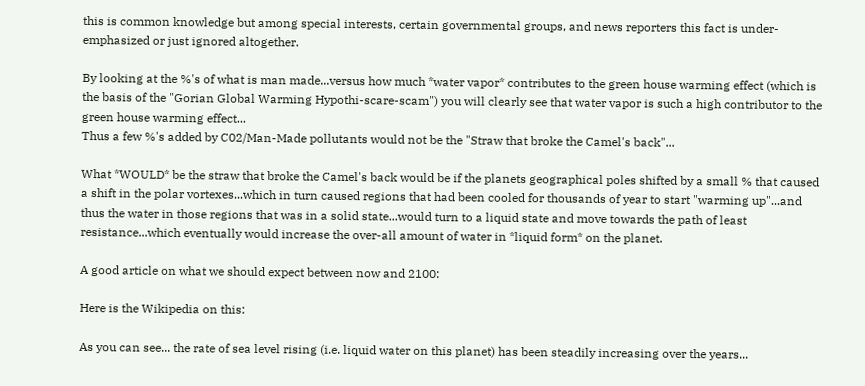this is common knowledge but among special interests, certain governmental groups, and news reporters this fact is under-emphasized or just ignored altogether.

By looking at the %'s of what is man made...versus how much *water vapor* contributes to the green house warming effect (which is the basis of the "Gorian Global Warming Hypothi-scare-scam") you will clearly see that water vapor is such a high contributor to the green house warming effect...
Thus a few %'s added by C02/Man-Made pollutants would not be the "Straw that broke the Camel's back"...

What *WOULD* be the straw that broke the Camel's back would be if the planets geographical poles shifted by a small % that caused a shift in the polar vortexes...which in turn caused regions that had been cooled for thousands of year to start "warming up"...and thus the water in those regions that was in a solid state...would turn to a liquid state and move towards the path of least resistance...which eventually would increase the over-all amount of water in *liquid form* on the planet.

A good article on what we should expect between now and 2100:

Here is the Wikipedia on this:

As you can see... the rate of sea level rising (i.e. liquid water on this planet) has been steadily increasing over the years...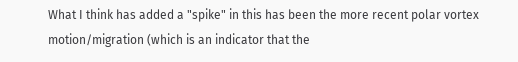What I think has added a "spike" in this has been the more recent polar vortex motion/migration (which is an indicator that the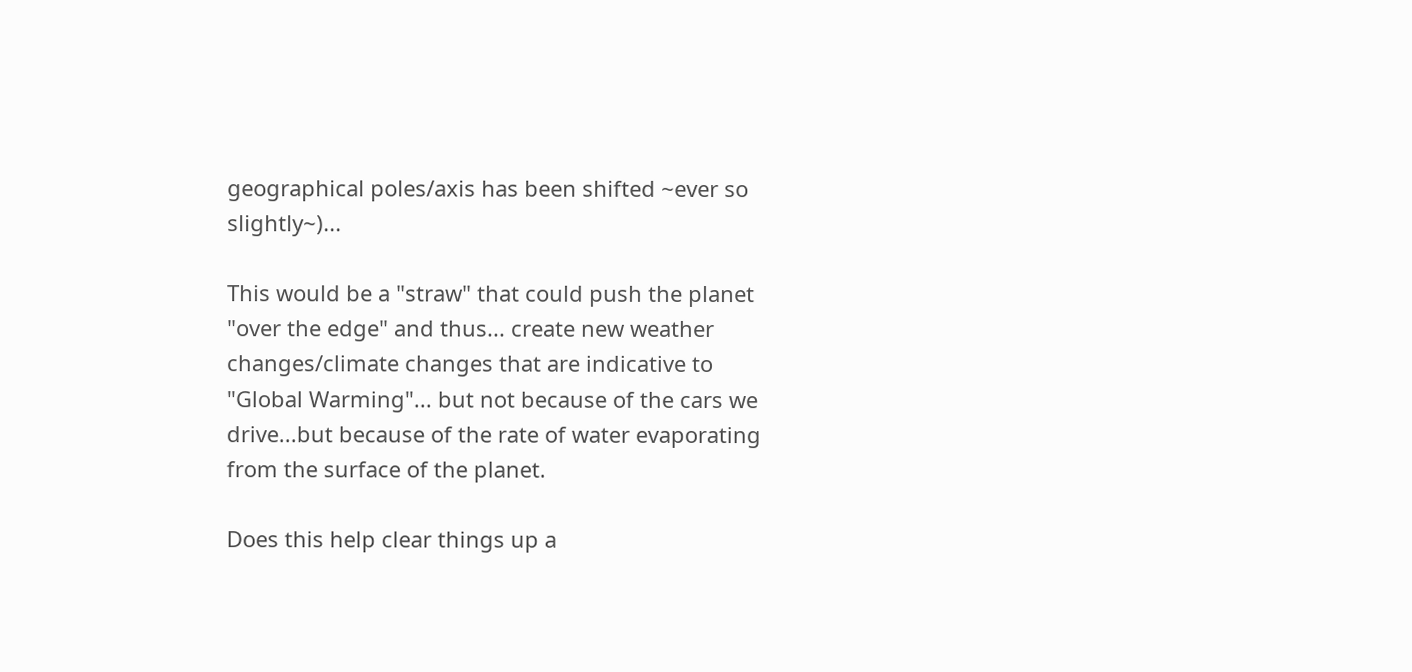geographical poles/axis has been shifted ~ever so slightly~)...

This would be a "straw" that could push the planet "over the edge" and thus... create new weather changes/climate changes that are indicative to "Global Warming"... but not because of the cars we drive...but because of the rate of water evaporating from the surface of the planet.

Does this help clear things up a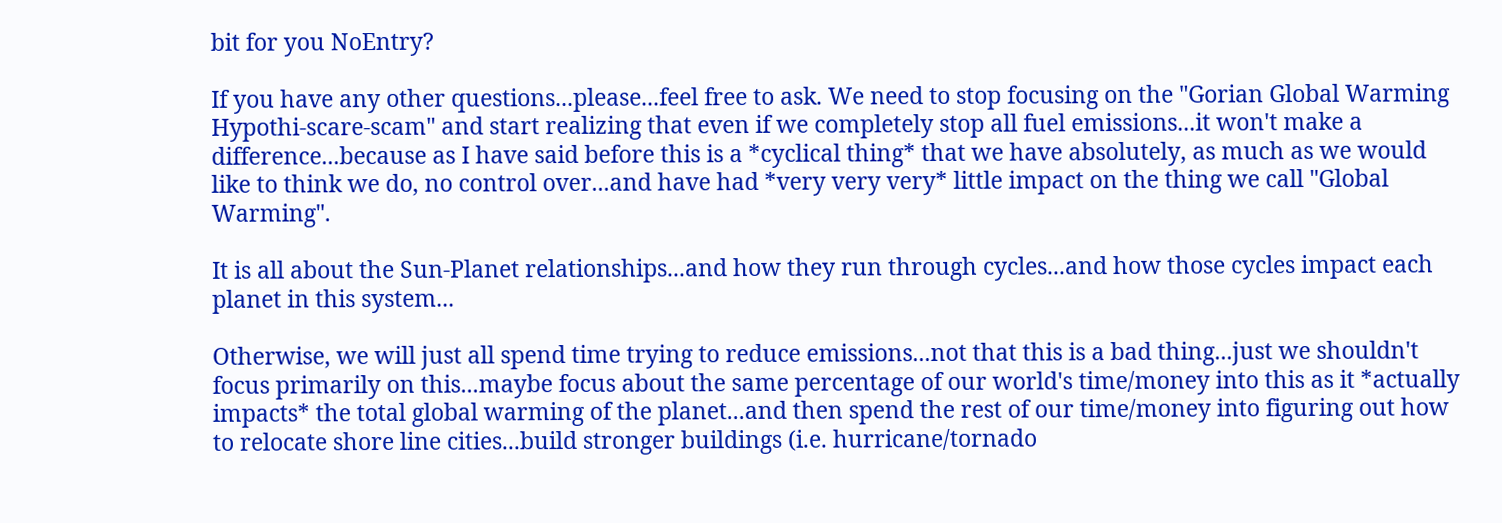bit for you NoEntry?

If you have any other questions...please...feel free to ask. We need to stop focusing on the "Gorian Global Warming Hypothi-scare-scam" and start realizing that even if we completely stop all fuel emissions...it won't make a difference...because as I have said before this is a *cyclical thing* that we have absolutely, as much as we would like to think we do, no control over...and have had *very very very* little impact on the thing we call "Global Warming".

It is all about the Sun-Planet relationships...and how they run through cycles...and how those cycles impact each planet in this system...

Otherwise, we will just all spend time trying to reduce emissions...not that this is a bad thing...just we shouldn't focus primarily on this...maybe focus about the same percentage of our world's time/money into this as it *actually impacts* the total global warming of the planet...and then spend the rest of our time/money into figuring out how to relocate shore line cities...build stronger buildings (i.e. hurricane/tornado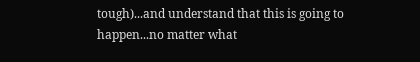tough)...and understand that this is going to happen...no matter what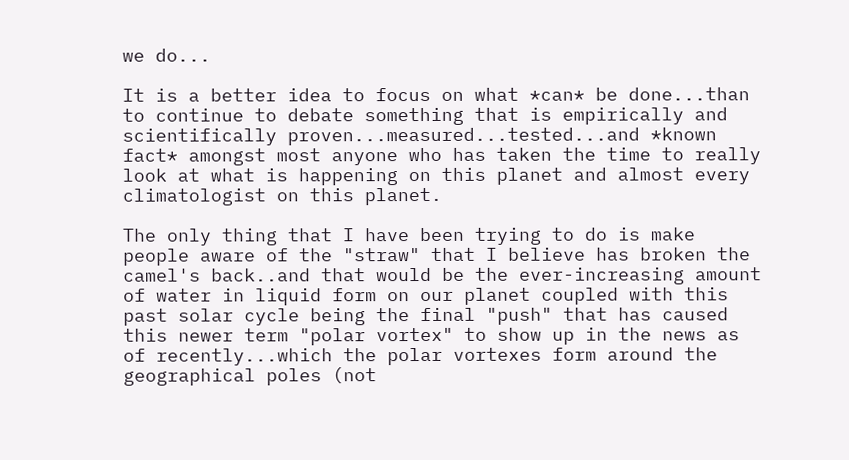we do...

It is a better idea to focus on what *can* be done...than to continue to debate something that is empirically and scientifically proven...measured...tested...and *known fact* amongst most anyone who has taken the time to really look at what is happening on this planet and almost every climatologist on this planet.

The only thing that I have been trying to do is make people aware of the "straw" that I believe has broken the camel's back..and that would be the ever-increasing amount of water in liquid form on our planet coupled with this past solar cycle being the final "push" that has caused this newer term "polar vortex" to show up in the news as of recently...which the polar vortexes form around the geographical poles (not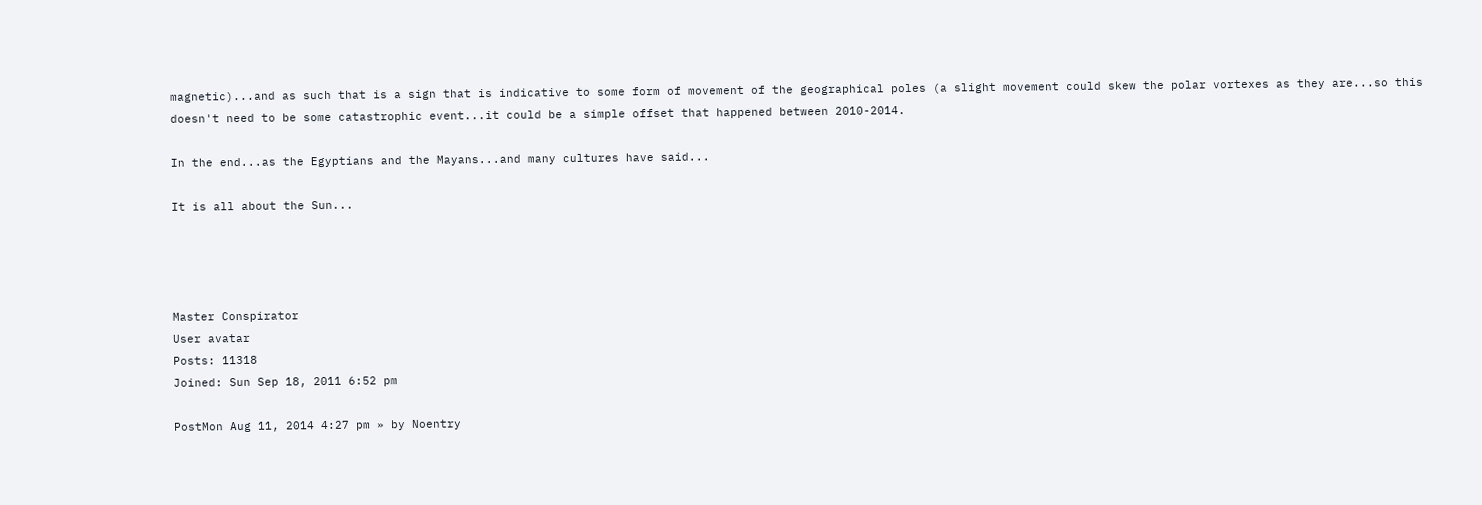magnetic)...and as such that is a sign that is indicative to some form of movement of the geographical poles (a slight movement could skew the polar vortexes as they are...so this doesn't need to be some catastrophic event...it could be a simple offset that happened between 2010-2014.

In the end...as the Egyptians and the Mayans...and many cultures have said...

It is all about the Sun...




Master Conspirator
User avatar
Posts: 11318
Joined: Sun Sep 18, 2011 6:52 pm

PostMon Aug 11, 2014 4:27 pm » by Noentry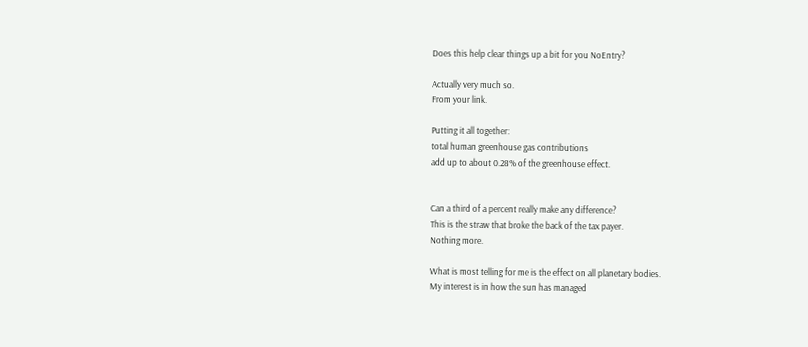Does this help clear things up a bit for you NoEntry?

Actually very much so.
From your link.

Putting it all together:
total human greenhouse gas contributions
add up to about 0.28% of the greenhouse effect.


Can a third of a percent really make any difference?
This is the straw that broke the back of the tax payer.
Nothing more.

What is most telling for me is the effect on all planetary bodies.
My interest is in how the sun has managed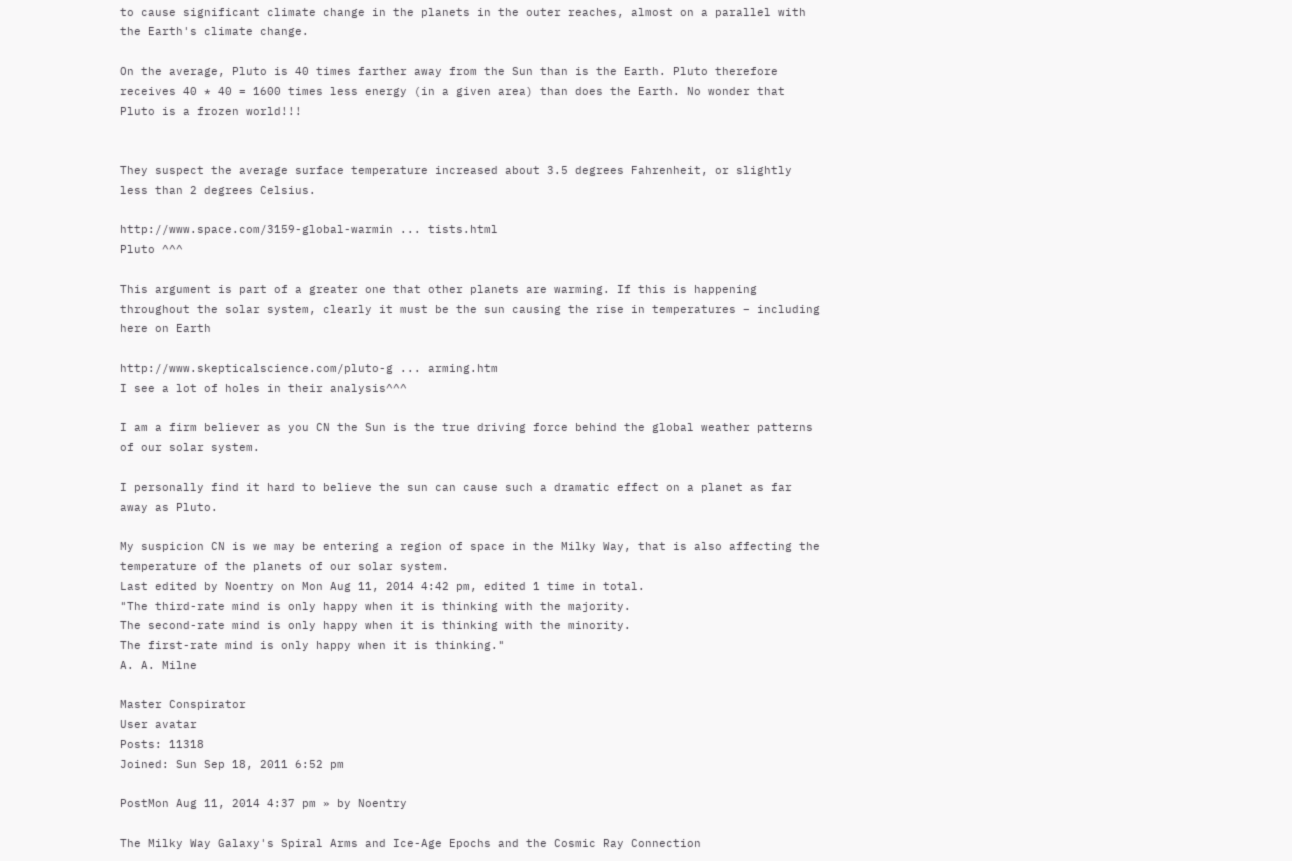to cause significant climate change in the planets in the outer reaches, almost on a parallel with the Earth's climate change.

On the average, Pluto is 40 times farther away from the Sun than is the Earth. Pluto therefore receives 40 * 40 = 1600 times less energy (in a given area) than does the Earth. No wonder that Pluto is a frozen world!!!


They suspect the average surface temperature increased about 3.5 degrees Fahrenheit, or slightly less than 2 degrees Celsius.

http://www.space.com/3159-global-warmin ... tists.html
Pluto ^^^

This argument is part of a greater one that other planets are warming. If this is happening throughout the solar system, clearly it must be the sun causing the rise in temperatures – including here on Earth

http://www.skepticalscience.com/pluto-g ... arming.htm
I see a lot of holes in their analysis^^^

I am a firm believer as you CN the Sun is the true driving force behind the global weather patterns of our solar system.

I personally find it hard to believe the sun can cause such a dramatic effect on a planet as far away as Pluto.

My suspicion CN is we may be entering a region of space in the Milky Way, that is also affecting the temperature of the planets of our solar system.
Last edited by Noentry on Mon Aug 11, 2014 4:42 pm, edited 1 time in total.
"The third-rate mind is only happy when it is thinking with the majority.
The second-rate mind is only happy when it is thinking with the minority.
The first-rate mind is only happy when it is thinking."
A. A. Milne

Master Conspirator
User avatar
Posts: 11318
Joined: Sun Sep 18, 2011 6:52 pm

PostMon Aug 11, 2014 4:37 pm » by Noentry

The Milky Way Galaxy's Spiral Arms and Ice-Age Epochs and the Cosmic Ray Connection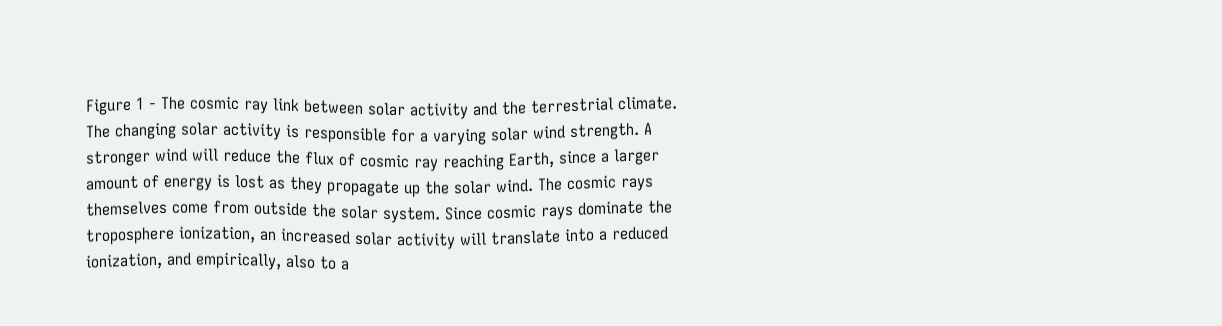Figure 1 - The cosmic ray link between solar activity and the terrestrial climate. The changing solar activity is responsible for a varying solar wind strength. A stronger wind will reduce the flux of cosmic ray reaching Earth, since a larger amount of energy is lost as they propagate up the solar wind. The cosmic rays themselves come from outside the solar system. Since cosmic rays dominate the troposphere ionization, an increased solar activity will translate into a reduced ionization, and empirically, also to a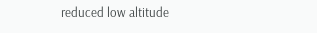reduced low altitude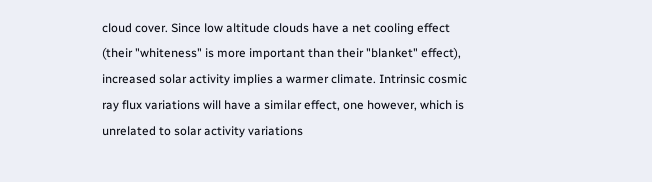cloud cover. Since low altitude clouds have a net cooling effect (their "whiteness" is more important than their "blanket" effect), increased solar activity implies a warmer climate. Intrinsic cosmic ray flux variations will have a similar effect, one however, which is unrelated to solar activity variations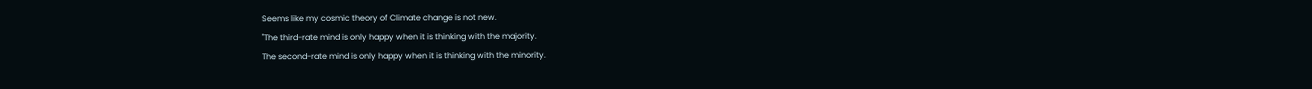Seems like my cosmic theory of Climate change is not new.
"The third-rate mind is only happy when it is thinking with the majority.
The second-rate mind is only happy when it is thinking with the minority.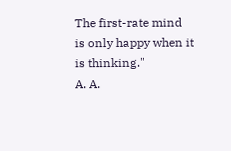The first-rate mind is only happy when it is thinking."
A. A.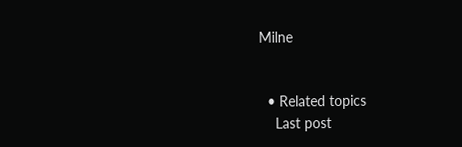Milne


  • Related topics
    Last post